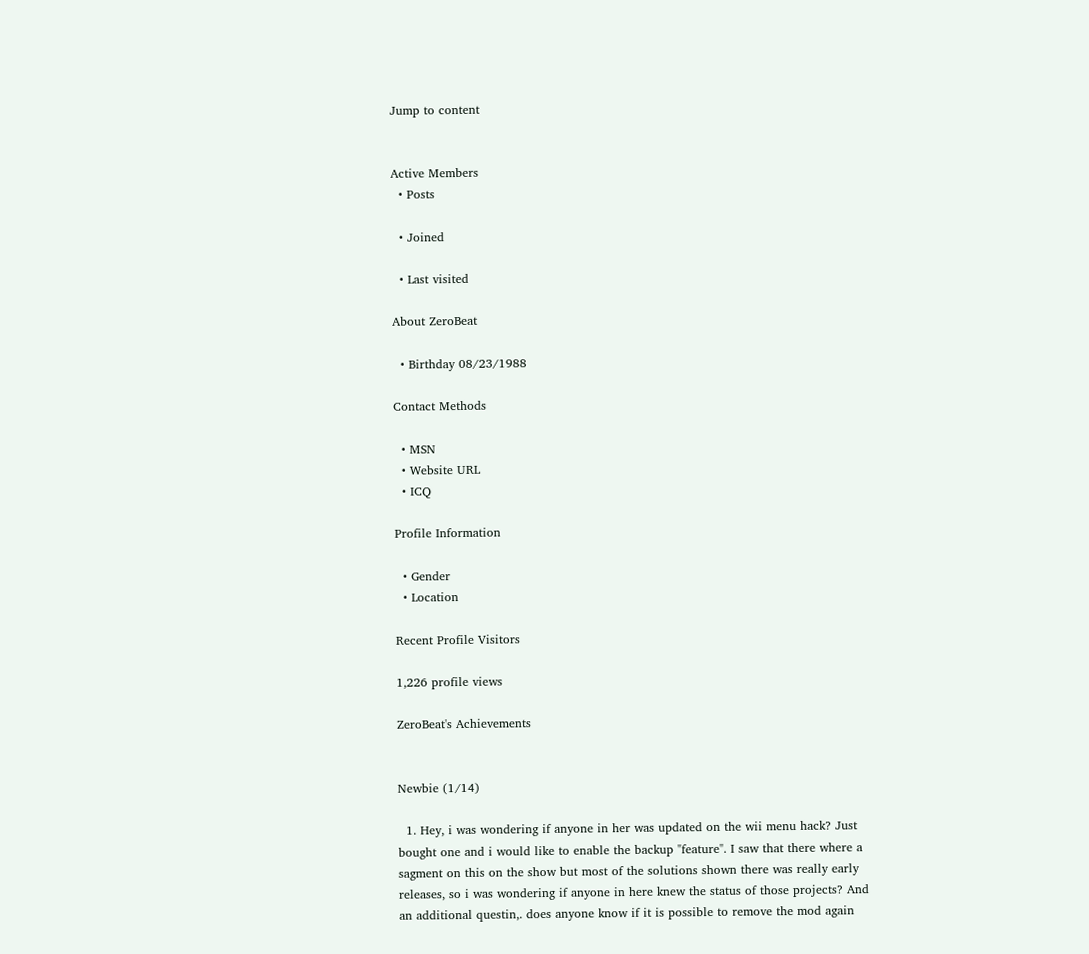Jump to content


Active Members
  • Posts

  • Joined

  • Last visited

About ZeroBeat

  • Birthday 08/23/1988

Contact Methods

  • MSN
  • Website URL
  • ICQ

Profile Information

  • Gender
  • Location

Recent Profile Visitors

1,226 profile views

ZeroBeat's Achievements


Newbie (1/14)

  1. Hey, i was wondering if anyone in her was updated on the wii menu hack? Just bought one and i would like to enable the backup "feature". I saw that there where a sagment on this on the show but most of the solutions shown there was really early releases, so i was wondering if anyone in here knew the status of those projects? And an additional questin,. does anyone know if it is possible to remove the mod again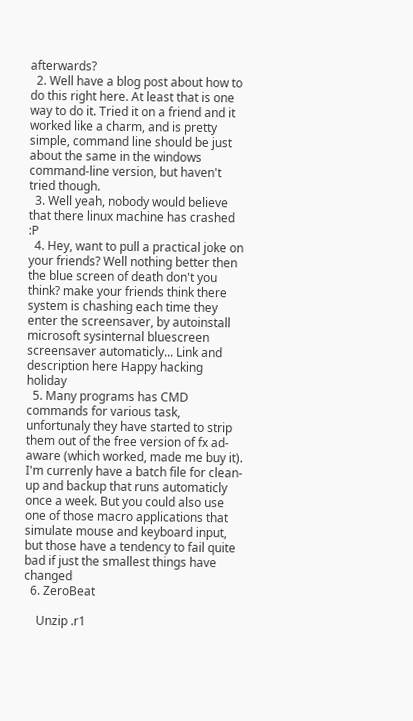afterwards?
  2. Well have a blog post about how to do this right here. At least that is one way to do it. Tried it on a friend and it worked like a charm, and is pretty simple, command line should be just about the same in the windows command-line version, but haven't tried though.
  3. Well yeah, nobody would believe that there linux machine has crashed :P
  4. Hey, want to pull a practical joke on your friends? Well nothing better then the blue screen of death don't you think? make your friends think there system is chashing each time they enter the screensaver, by autoinstall microsoft sysinternal bluescreen screensaver automaticly... Link and description here Happy hacking holiday
  5. Many programs has CMD commands for various task, unfortunaly they have started to strip them out of the free version of fx ad-aware (which worked, made me buy it). I'm currenly have a batch file for clean-up and backup that runs automaticly once a week. But you could also use one of those macro applications that simulate mouse and keyboard input, but those have a tendency to fail quite bad if just the smallest things have changed
  6. ZeroBeat

    Unzip .r1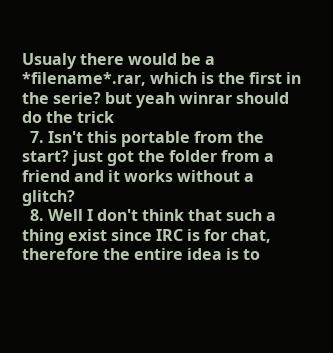Usualy there would be a *filename*.rar, which is the first in the serie? but yeah winrar should do the trick
  7. Isn't this portable from the start? just got the folder from a friend and it works without a glitch?
  8. Well I don't think that such a thing exist since IRC is for chat, therefore the entire idea is to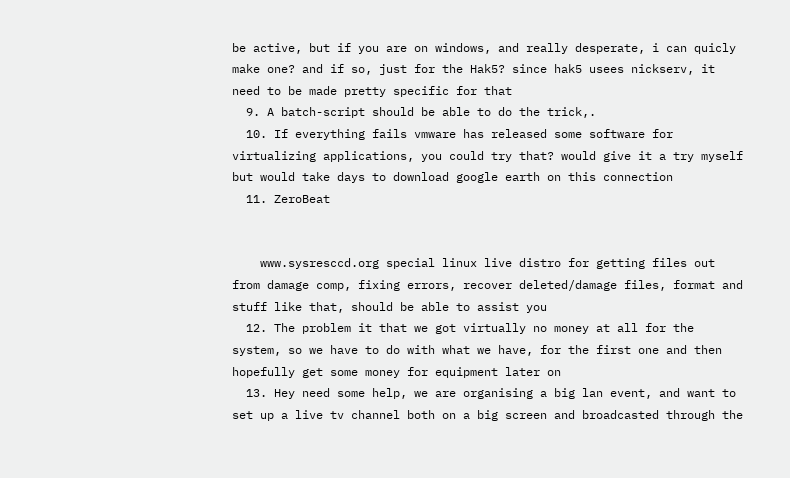be active, but if you are on windows, and really desperate, i can quicly make one? and if so, just for the Hak5? since hak5 usees nickserv, it need to be made pretty specific for that
  9. A batch-script should be able to do the trick,.
  10. If everything fails vmware has released some software for virtualizing applications, you could try that? would give it a try myself but would take days to download google earth on this connection
  11. ZeroBeat


    www.sysresccd.org special linux live distro for getting files out from damage comp, fixing errors, recover deleted/damage files, format and stuff like that, should be able to assist you
  12. The problem it that we got virtually no money at all for the system, so we have to do with what we have, for the first one and then hopefully get some money for equipment later on
  13. Hey need some help, we are organising a big lan event, and want to set up a live tv channel both on a big screen and broadcasted through the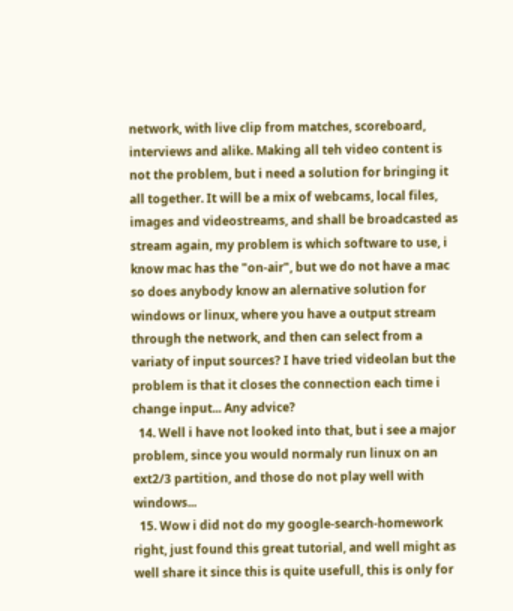network, with live clip from matches, scoreboard, interviews and alike. Making all teh video content is not the problem, but i need a solution for bringing it all together. It will be a mix of webcams, local files, images and videostreams, and shall be broadcasted as stream again, my problem is which software to use, i know mac has the "on-air", but we do not have a mac so does anybody know an alernative solution for windows or linux, where you have a output stream through the network, and then can select from a variaty of input sources? I have tried videolan but the problem is that it closes the connection each time i change input... Any advice?
  14. Well i have not looked into that, but i see a major problem, since you would normaly run linux on an ext2/3 partition, and those do not play well with windows...
  15. Wow i did not do my google-search-homework right, just found this great tutorial, and well might as well share it since this is quite usefull, this is only for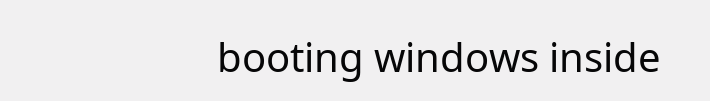booting windows inside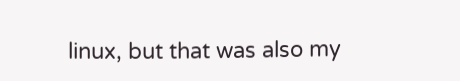linux, but that was also my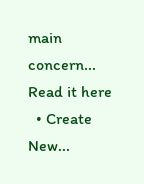main concern... Read it here
  • Create New...